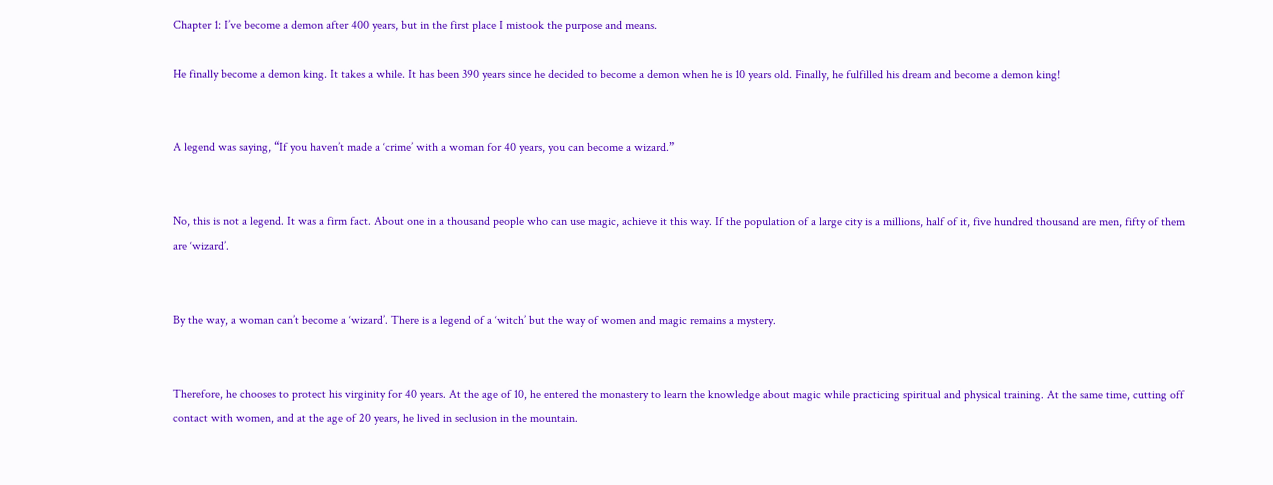Chapter 1: I’ve become a demon after 400 years, but in the first place I mistook the purpose and means.

He finally become a demon king. It takes a while. It has been 390 years since he decided to become a demon when he is 10 years old. Finally, he fulfilled his dream and become a demon king!


A legend was saying, “If you haven’t made a ‘crime’ with a woman for 40 years, you can become a wizard.”


No, this is not a legend. It was a firm fact. About one in a thousand people who can use magic, achieve it this way. If the population of a large city is a millions, half of it, five hundred thousand are men, fifty of them are ‘wizard’.


By the way, a woman can’t become a ‘wizard’. There is a legend of a ‘witch’ but the way of women and magic remains a mystery.


Therefore, he chooses to protect his virginity for 40 years. At the age of 10, he entered the monastery to learn the knowledge about magic while practicing spiritual and physical training. At the same time, cutting off contact with women, and at the age of 20 years, he lived in seclusion in the mountain.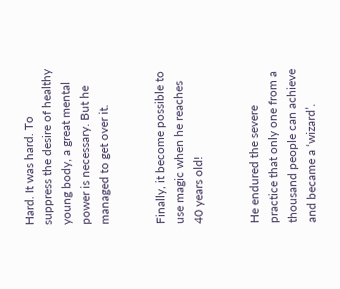Hard. It was hard. To suppress the desire of healthy young body, a great mental power is necessary. But he managed to get over it.


Finally, it become possible to use magic when he reaches 40 years old!


He endured the severe practice that only one from a thousand people can achieve and became a ‘wizard’.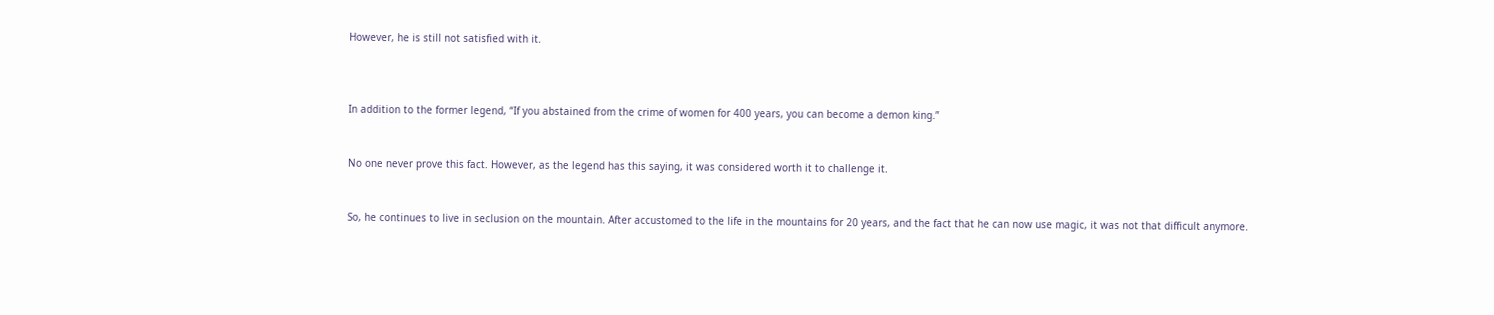However, he is still not satisfied with it.



In addition to the former legend, “If you abstained from the crime of women for 400 years, you can become a demon king.”


No one never prove this fact. However, as the legend has this saying, it was considered worth it to challenge it.


So, he continues to live in seclusion on the mountain. After accustomed to the life in the mountains for 20 years, and the fact that he can now use magic, it was not that difficult anymore.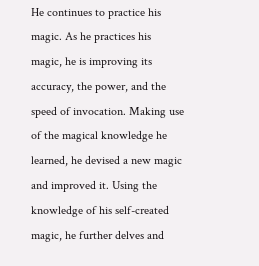He continues to practice his magic. As he practices his magic, he is improving its accuracy, the power, and the speed of invocation. Making use of the magical knowledge he learned, he devised a new magic and improved it. Using the knowledge of his self-created magic, he further delves and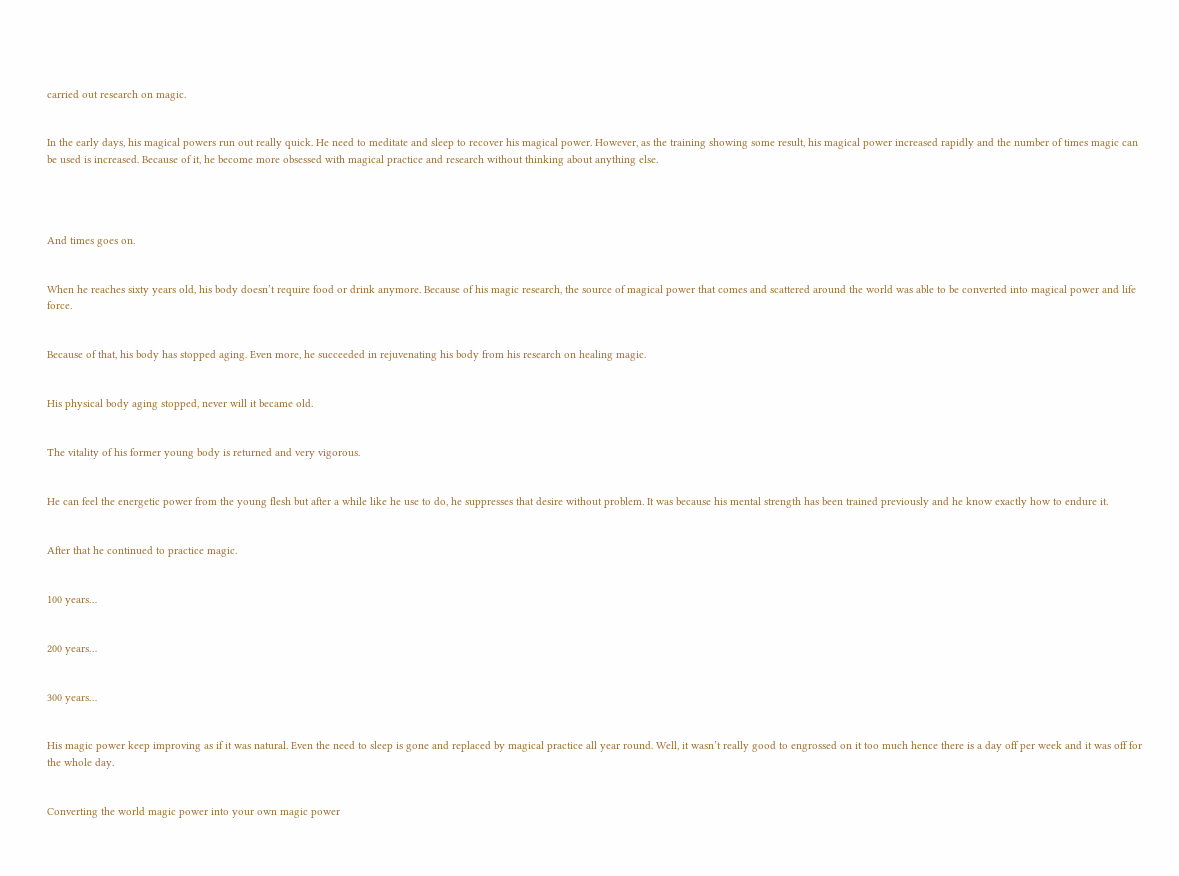carried out research on magic.


In the early days, his magical powers run out really quick. He need to meditate and sleep to recover his magical power. However, as the training showing some result, his magical power increased rapidly and the number of times magic can be used is increased. Because of it, he become more obsessed with magical practice and research without thinking about anything else.




And times goes on.


When he reaches sixty years old, his body doesn’t require food or drink anymore. Because of his magic research, the source of magical power that comes and scattered around the world was able to be converted into magical power and life force.


Because of that, his body has stopped aging. Even more, he succeeded in rejuvenating his body from his research on healing magic.


His physical body aging stopped, never will it became old.


The vitality of his former young body is returned and very vigorous.


He can feel the energetic power from the young flesh but after a while like he use to do, he suppresses that desire without problem. It was because his mental strength has been trained previously and he know exactly how to endure it.


After that he continued to practice magic.


100 years…


200 years…


300 years…


His magic power keep improving as if it was natural. Even the need to sleep is gone and replaced by magical practice all year round. Well, it wasn’t really good to engrossed on it too much hence there is a day off per week and it was off for the whole day.


Converting the world magic power into your own magic power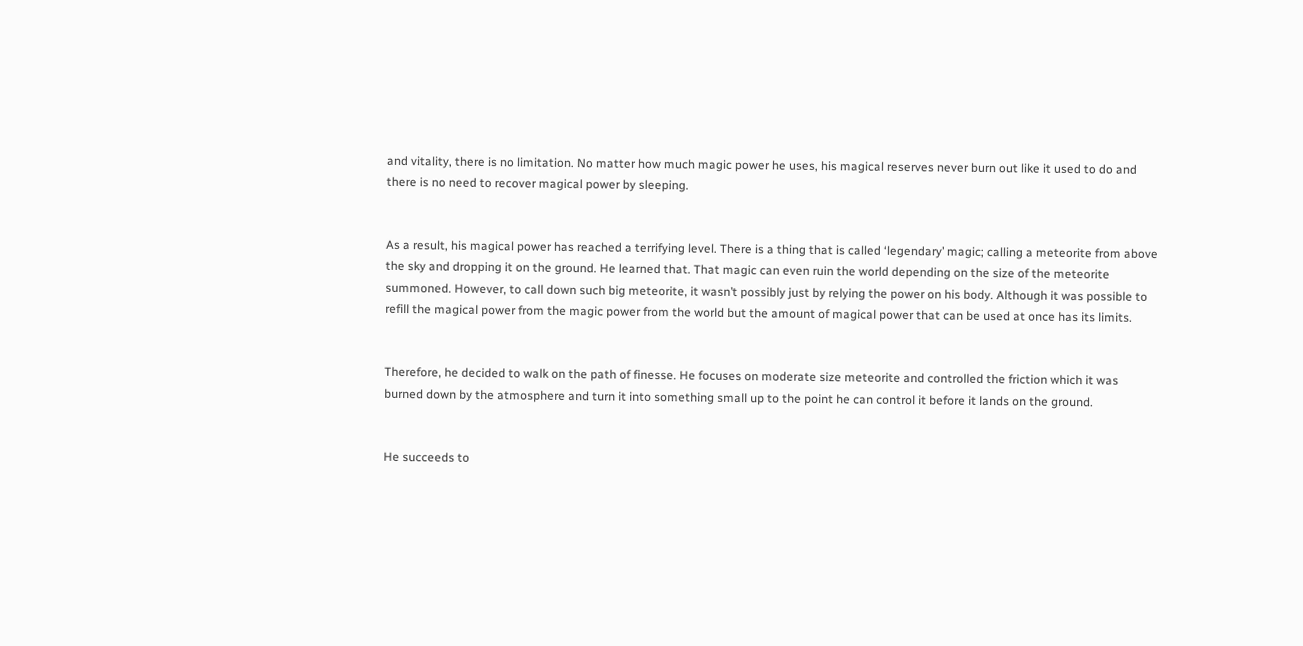and vitality, there is no limitation. No matter how much magic power he uses, his magical reserves never burn out like it used to do and there is no need to recover magical power by sleeping.


As a result, his magical power has reached a terrifying level. There is a thing that is called ‘legendary’ magic; calling a meteorite from above the sky and dropping it on the ground. He learned that. That magic can even ruin the world depending on the size of the meteorite summoned. However, to call down such big meteorite, it wasn’t possibly just by relying the power on his body. Although it was possible to refill the magical power from the magic power from the world but the amount of magical power that can be used at once has its limits.


Therefore, he decided to walk on the path of finesse. He focuses on moderate size meteorite and controlled the friction which it was burned down by the atmosphere and turn it into something small up to the point he can control it before it lands on the ground.


He succeeds to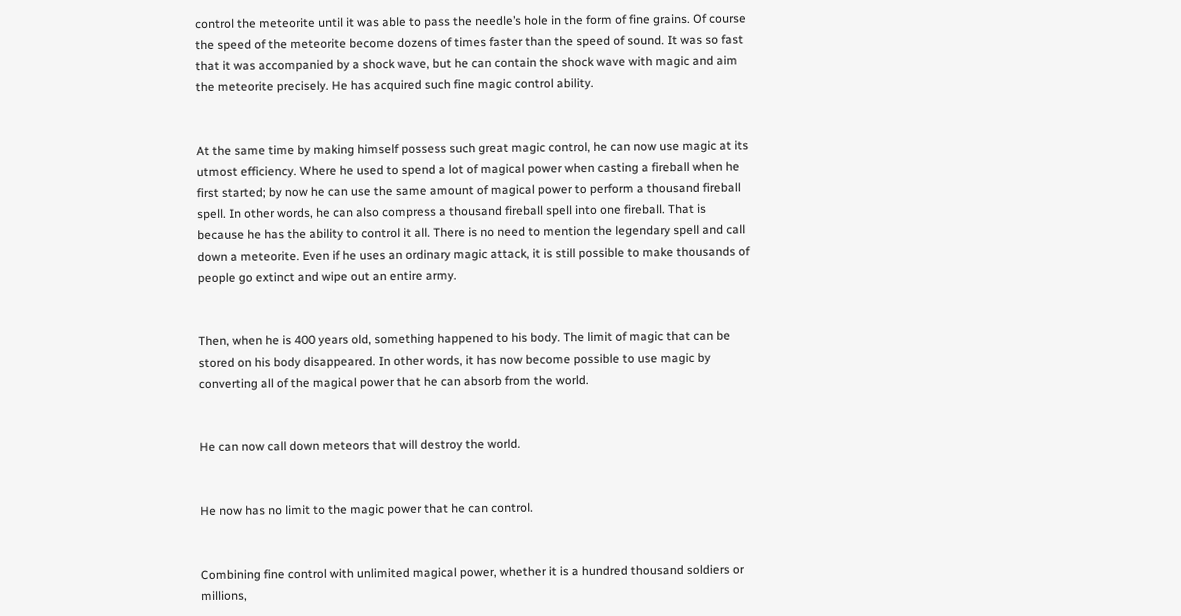control the meteorite until it was able to pass the needle’s hole in the form of fine grains. Of course the speed of the meteorite become dozens of times faster than the speed of sound. It was so fast that it was accompanied by a shock wave, but he can contain the shock wave with magic and aim the meteorite precisely. He has acquired such fine magic control ability.


At the same time by making himself possess such great magic control, he can now use magic at its utmost efficiency. Where he used to spend a lot of magical power when casting a fireball when he first started; by now he can use the same amount of magical power to perform a thousand fireball spell. In other words, he can also compress a thousand fireball spell into one fireball. That is because he has the ability to control it all. There is no need to mention the legendary spell and call down a meteorite. Even if he uses an ordinary magic attack, it is still possible to make thousands of people go extinct and wipe out an entire army.


Then, when he is 400 years old, something happened to his body. The limit of magic that can be stored on his body disappeared. In other words, it has now become possible to use magic by converting all of the magical power that he can absorb from the world.


He can now call down meteors that will destroy the world.


He now has no limit to the magic power that he can control.


Combining fine control with unlimited magical power, whether it is a hundred thousand soldiers or millions,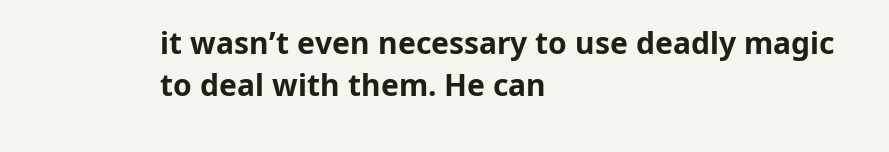it wasn’t even necessary to use deadly magic to deal with them. He can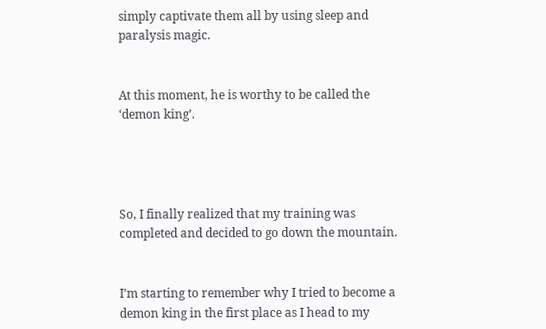simply captivate them all by using sleep and paralysis magic.


At this moment, he is worthy to be called the ‘demon king’.




So, I finally realized that my training was completed and decided to go down the mountain.


I’m starting to remember why I tried to become a demon king in the first place as I head to my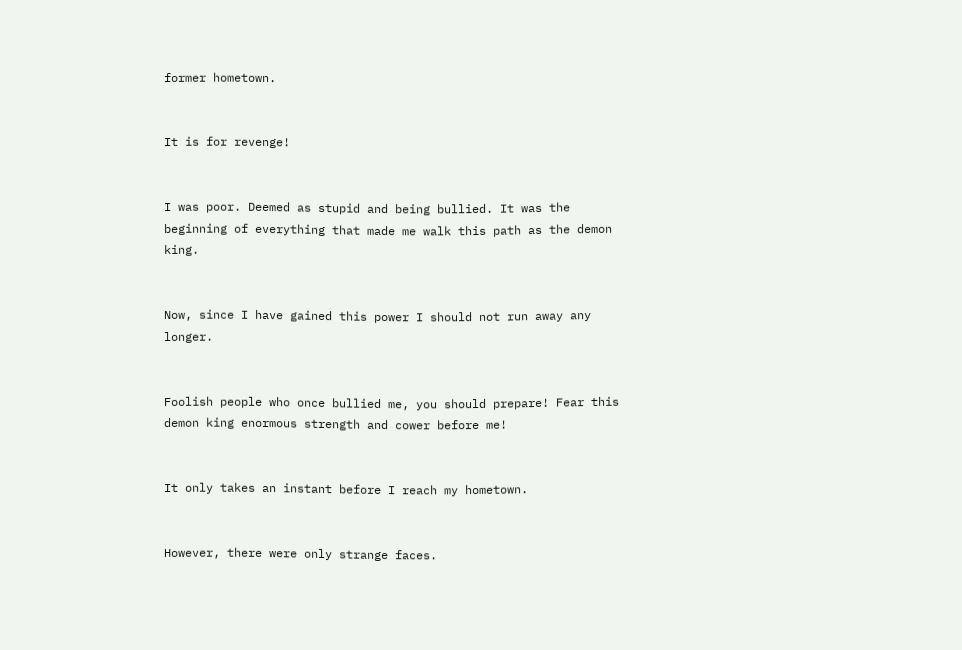former hometown.


It is for revenge!


I was poor. Deemed as stupid and being bullied. It was the beginning of everything that made me walk this path as the demon king.


Now, since I have gained this power I should not run away any longer.


Foolish people who once bullied me, you should prepare! Fear this demon king enormous strength and cower before me!


It only takes an instant before I reach my hometown.


However, there were only strange faces.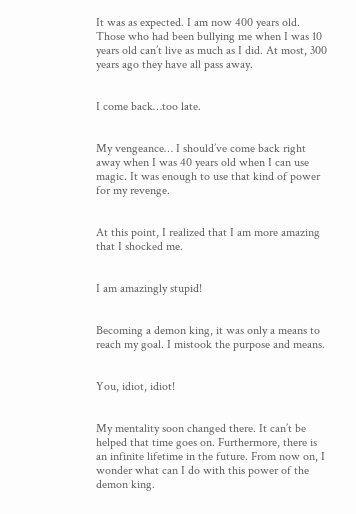It was as expected. I am now 400 years old. Those who had been bullying me when I was 10 years old can’t live as much as I did. At most, 300 years ago they have all pass away.


I come back…too late.


My vengeance… I should’ve come back right away when I was 40 years old when I can use magic. It was enough to use that kind of power for my revenge.


At this point, I realized that I am more amazing that I shocked me.


I am amazingly stupid!


Becoming a demon king, it was only a means to reach my goal. I mistook the purpose and means.


You, idiot, idiot!


My mentality soon changed there. It can’t be helped that time goes on. Furthermore, there is an infinite lifetime in the future. From now on, I wonder what can I do with this power of the demon king.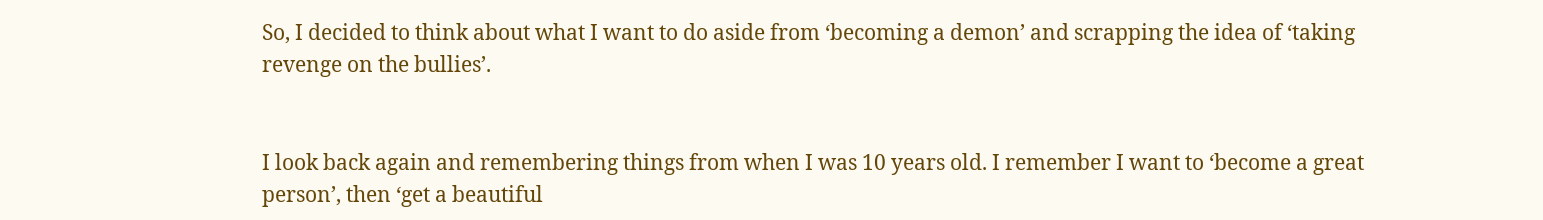So, I decided to think about what I want to do aside from ‘becoming a demon’ and scrapping the idea of ‘taking revenge on the bullies’.


I look back again and remembering things from when I was 10 years old. I remember I want to ‘become a great person’, then ‘get a beautiful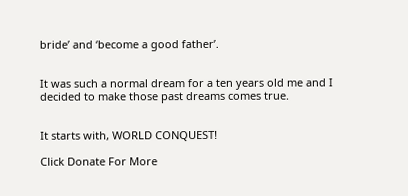bride’ and ‘become a good father’.


It was such a normal dream for a ten years old me and I decided to make those past dreams comes true.


It starts with, WORLD CONQUEST!

Click Donate For More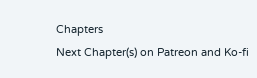Chapters
Next Chapter(s) on Patreon and Ko-fi